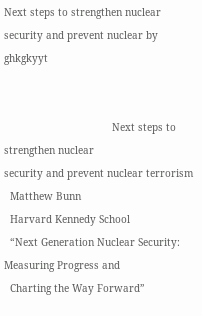Next steps to strengthen nuclear security and prevent nuclear by ghkgkyyt


                                    Next steps to strengthen nuclear
security and prevent nuclear terrorism
  Matthew Bunn
  Harvard Kennedy School
  “Next Generation Nuclear Security: Measuring Progress and
  Charting the Way Forward”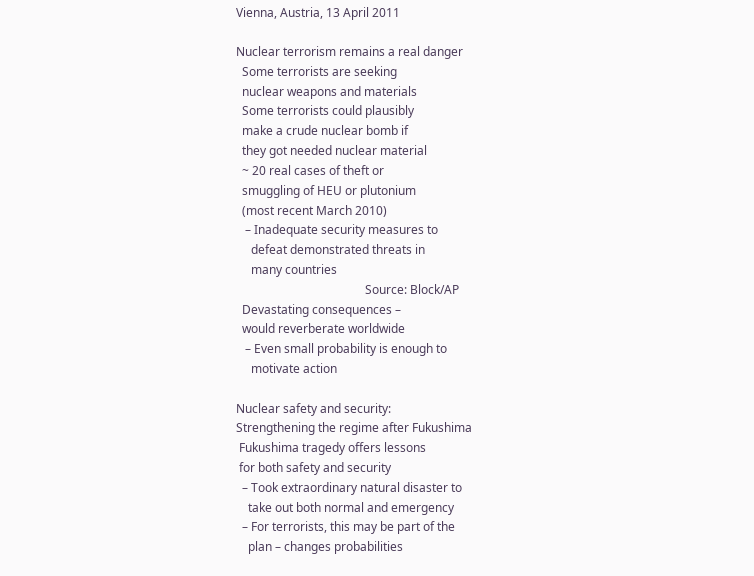Vienna, Austria, 13 April 2011

Nuclear terrorism remains a real danger
  Some terrorists are seeking
  nuclear weapons and materials
  Some terrorists could plausibly
  make a crude nuclear bomb if
  they got needed nuclear material
  ~ 20 real cases of theft or
  smuggling of HEU or plutonium
  (most recent March 2010)
   – Inadequate security measures to
     defeat demonstrated threats in
     many countries
                                           Source: Block/AP
  Devastating consequences –
  would reverberate worldwide
   – Even small probability is enough to
     motivate action

Nuclear safety and security:
Strengthening the regime after Fukushima
 Fukushima tragedy offers lessons
 for both safety and security
  – Took extraordinary natural disaster to
    take out both normal and emergency
  – For terrorists, this may be part of the
    plan – changes probabilities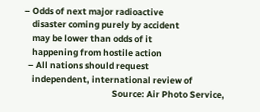– Odds of next major radioactive
    disaster coming purely by accident
    may be lower than odds of it
    happening from hostile action
  – All nations should request
    independent, international review of
                                            Source: Air Photo Service,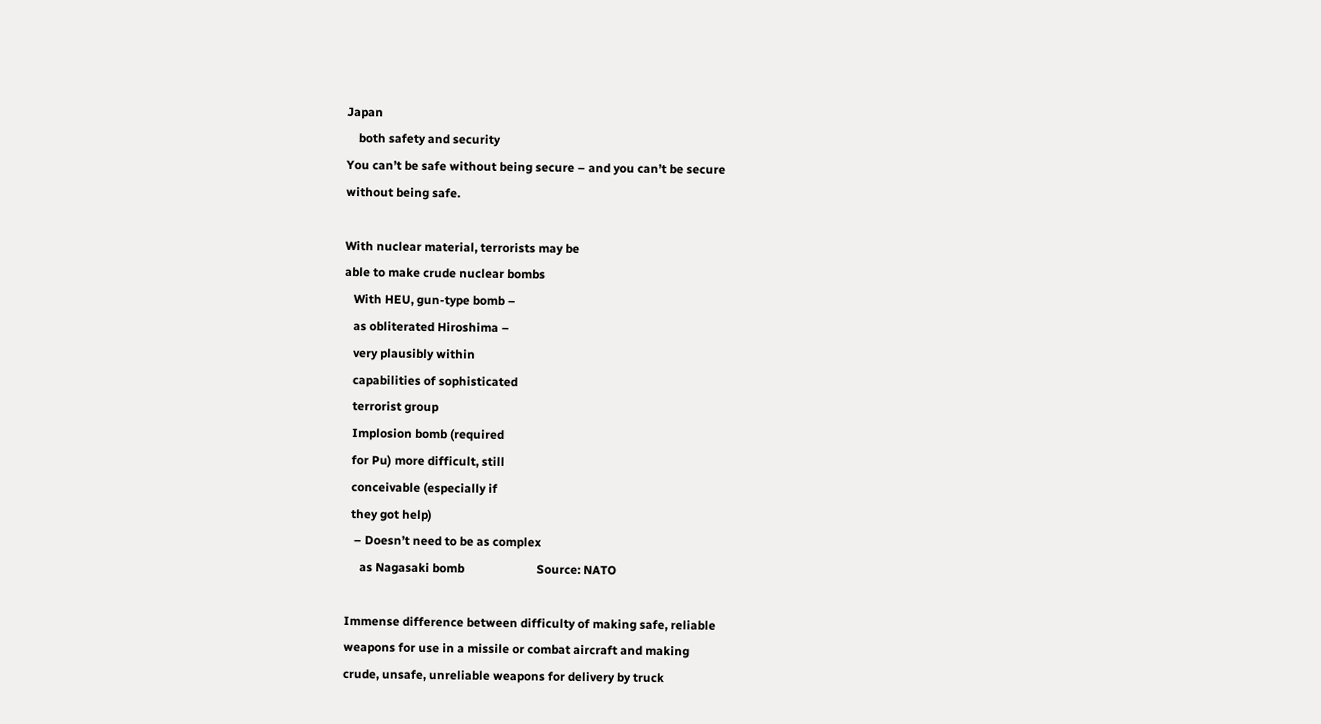Japan
    both safety and security
You can’t be safe without being secure – and you can’t be secure
without being safe.

With nuclear material, terrorists may be
able to make crude nuclear bombs
   With HEU, gun-type bomb –
   as obliterated Hiroshima –
   very plausibly within
   capabilities of sophisticated
   terrorist group
   Implosion bomb (required
   for Pu) more difficult, still
   conceivable (especially if
   they got help)
    – Doesn’t need to be as complex
      as Nagasaki bomb                        Source: NATO

 Immense difference between difficulty of making safe, reliable
 weapons for use in a missile or combat aircraft and making
 crude, unsafe, unreliable weapons for delivery by truck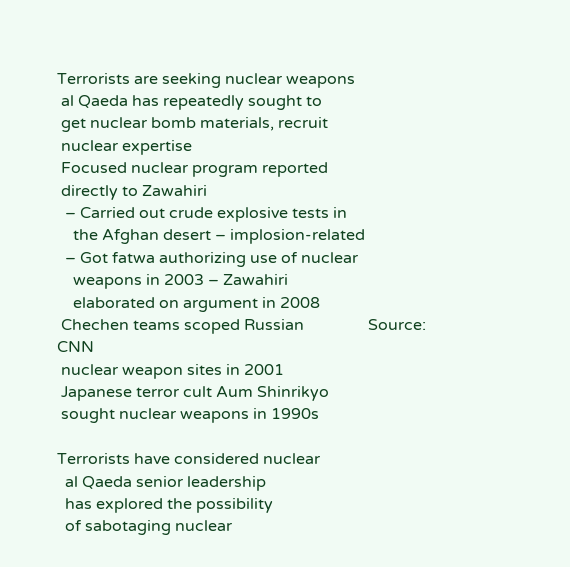Terrorists are seeking nuclear weapons
 al Qaeda has repeatedly sought to
 get nuclear bomb materials, recruit
 nuclear expertise
 Focused nuclear program reported
 directly to Zawahiri
  – Carried out crude explosive tests in
    the Afghan desert – implosion-related
  – Got fatwa authorizing use of nuclear
    weapons in 2003 – Zawahiri
    elaborated on argument in 2008
 Chechen teams scoped Russian                Source: CNN
 nuclear weapon sites in 2001
 Japanese terror cult Aum Shinrikyo
 sought nuclear weapons in 1990s

Terrorists have considered nuclear
  al Qaeda senior leadership
  has explored the possibility
  of sabotaging nuclear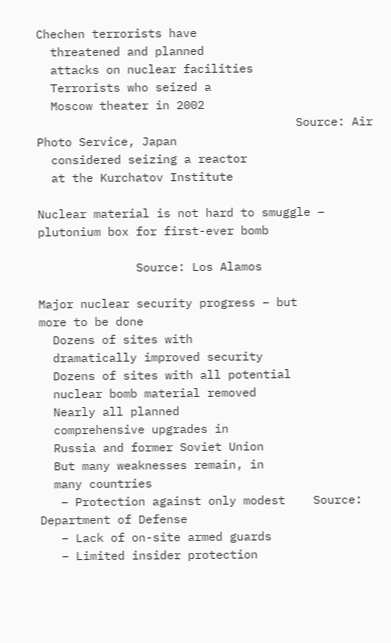Chechen terrorists have
  threatened and planned
  attacks on nuclear facilities
  Terrorists who seized a
  Moscow theater in 2002
                                     Source: Air Photo Service, Japan
  considered seizing a reactor
  at the Kurchatov Institute

Nuclear material is not hard to smuggle –
plutonium box for first-ever bomb

              Source: Los Alamos

Major nuclear security progress – but
more to be done
  Dozens of sites with
  dramatically improved security
  Dozens of sites with all potential
  nuclear bomb material removed
  Nearly all planned
  comprehensive upgrades in
  Russia and former Soviet Union
  But many weaknesses remain, in
  many countries
   – Protection against only modest    Source: Department of Defense
   – Lack of on-site armed guards
   – Limited insider protection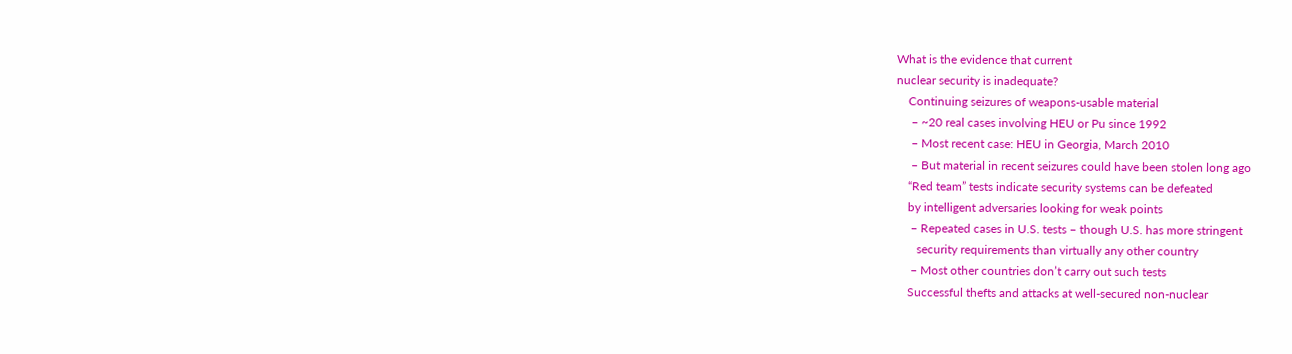What is the evidence that current
nuclear security is inadequate?
    Continuing seizures of weapons-usable material
     – ~20 real cases involving HEU or Pu since 1992
     – Most recent case: HEU in Georgia, March 2010
     – But material in recent seizures could have been stolen long ago
    “Red team” tests indicate security systems can be defeated
    by intelligent adversaries looking for weak points
     – Repeated cases in U.S. tests – though U.S. has more stringent
       security requirements than virtually any other country
     – Most other countries don’t carry out such tests
    Successful thefts and attacks at well-secured non-nuclear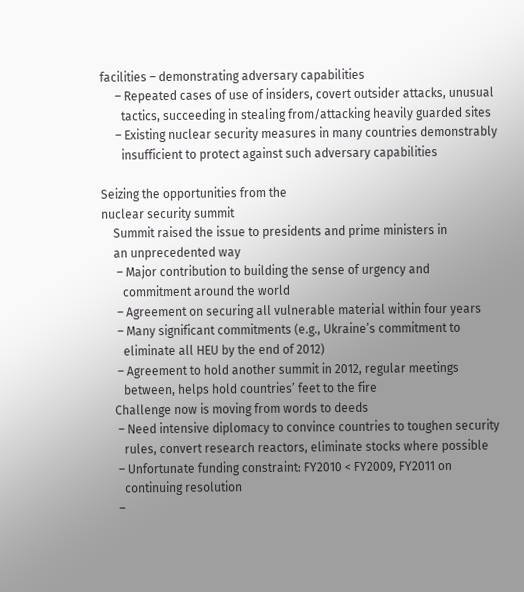facilities – demonstrating adversary capabilities
     – Repeated cases of use of insiders, covert outsider attacks, unusual
       tactics, succeeding in stealing from/attacking heavily guarded sites
     – Existing nuclear security measures in many countries demonstrably
       insufficient to protect against such adversary capabilities

Seizing the opportunities from the
nuclear security summit
    Summit raised the issue to presidents and prime ministers in
    an unprecedented way
     – Major contribution to building the sense of urgency and
       commitment around the world
     – Agreement on securing all vulnerable material within four years
     – Many significant commitments (e.g., Ukraine’s commitment to
       eliminate all HEU by the end of 2012)
     – Agreement to hold another summit in 2012, regular meetings
       between, helps hold countries’ feet to the fire
    Challenge now is moving from words to deeds
     – Need intensive diplomacy to convince countries to toughen security
       rules, convert research reactors, eliminate stocks where possible
     – Unfortunate funding constraint: FY2010 < FY2009, FY2011 on
       continuing resolution
     –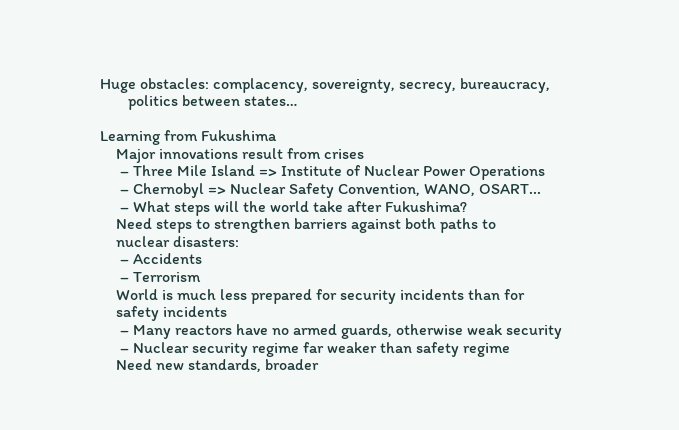Huge obstacles: complacency, sovereignty, secrecy, bureaucracy,
       politics between states…

Learning from Fukushima
    Major innovations result from crises
     – Three Mile Island => Institute of Nuclear Power Operations
     – Chernobyl => Nuclear Safety Convention, WANO, OSART...
     – What steps will the world take after Fukushima?
    Need steps to strengthen barriers against both paths to
    nuclear disasters:
     – Accidents
     – Terrorism
    World is much less prepared for security incidents than for
    safety incidents
     – Many reactors have no armed guards, otherwise weak security
     – Nuclear security regime far weaker than safety regime
    Need new standards, broader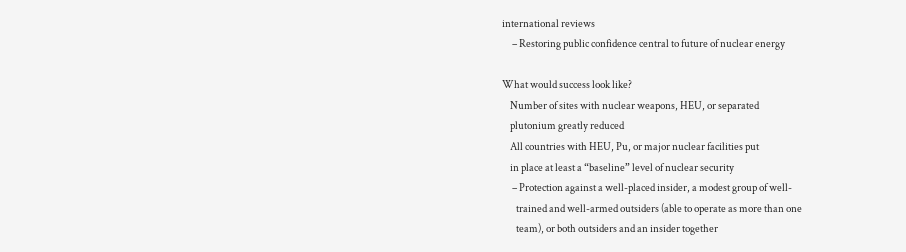international reviews
     – Restoring public confidence central to future of nuclear energy

What would success look like?
    Number of sites with nuclear weapons, HEU, or separated
    plutonium greatly reduced
    All countries with HEU, Pu, or major nuclear facilities put
    in place at least a “baseline” level of nuclear security
     – Protection against a well-placed insider, a modest group of well-
       trained and well-armed outsiders (able to operate as more than one
       team), or both outsiders and an insider together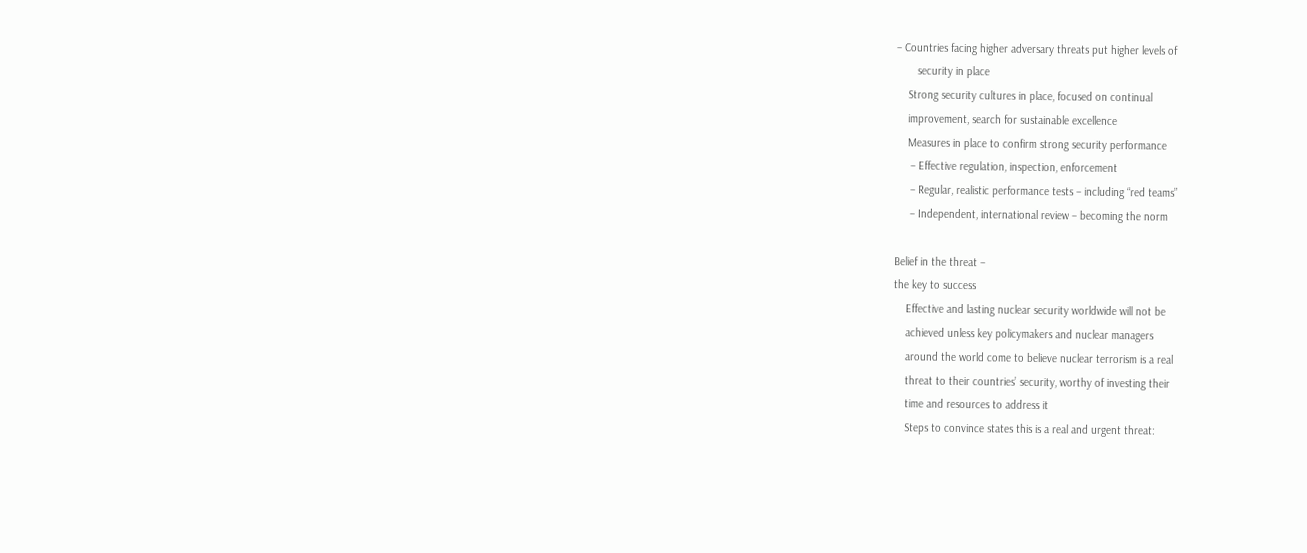– Countries facing higher adversary threats put higher levels of
       security in place
    Strong security cultures in place, focused on continual
    improvement, search for sustainable excellence
    Measures in place to confirm strong security performance
     – Effective regulation, inspection, enforcement
     – Regular, realistic performance tests – including “red teams”
     – Independent, international review – becoming the norm

Belief in the threat –
the key to success
    Effective and lasting nuclear security worldwide will not be
    achieved unless key policymakers and nuclear managers
    around the world come to believe nuclear terrorism is a real
    threat to their countries’ security, worthy of investing their
    time and resources to address it
    Steps to convince states this is a real and urgent threat: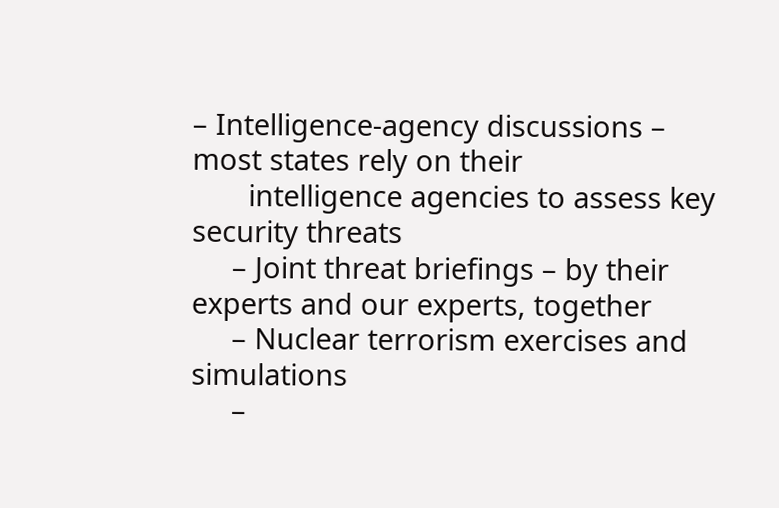– Intelligence-agency discussions – most states rely on their
       intelligence agencies to assess key security threats
     – Joint threat briefings – by their experts and our experts, together
     – Nuclear terrorism exercises and simulations
     –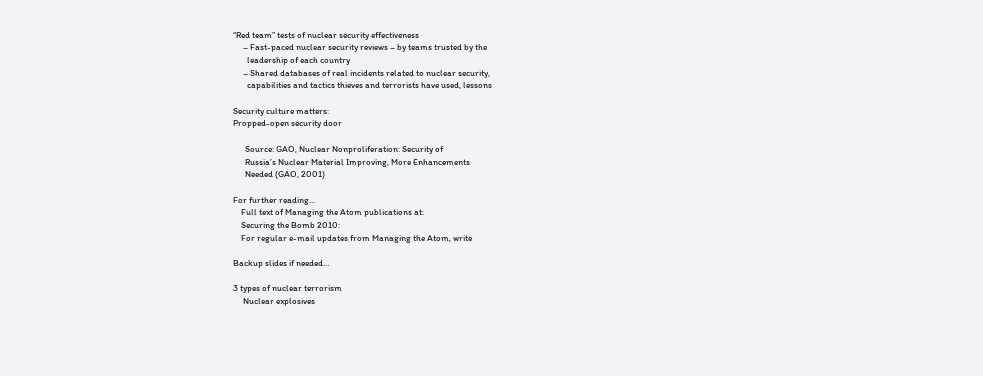“Red team” tests of nuclear security effectiveness
     – Fast-paced nuclear security reviews – by teams trusted by the
       leadership of each country
     – Shared databases of real incidents related to nuclear security,
       capabilities and tactics thieves and terrorists have used, lessons

Security culture matters:
Propped-open security door

      Source: GAO, Nuclear Nonproliferation: Security of
      Russia’s Nuclear Material Improving, More Enhancements
      Needed (GAO, 2001)

For further reading…
    Full text of Managing the Atom publications at:
    Securing the Bomb 2010:
    For regular e-mail updates from Managing the Atom, write

Backup slides if needed…

3 types of nuclear terrorism
     Nuclear explosives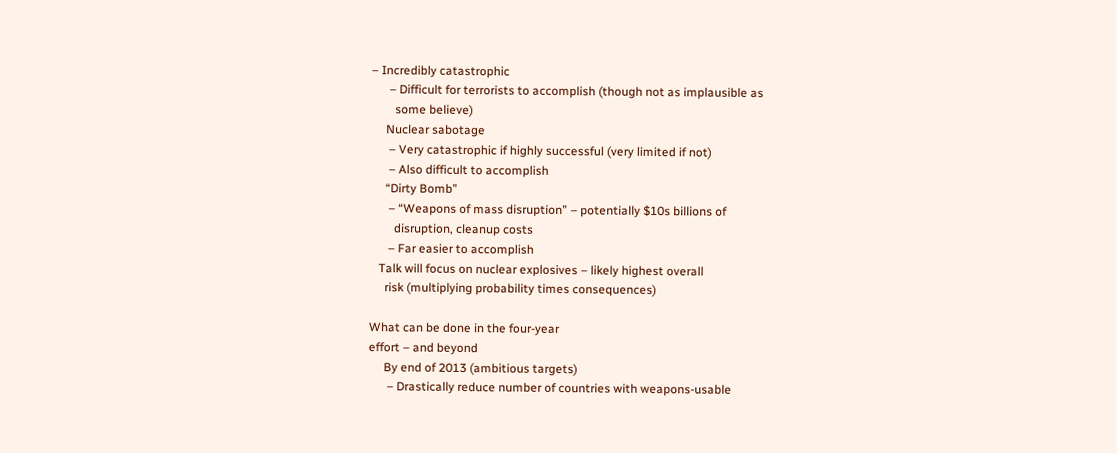– Incredibly catastrophic
      – Difficult for terrorists to accomplish (though not as implausible as
        some believe)
     Nuclear sabotage
      – Very catastrophic if highly successful (very limited if not)
      – Also difficult to accomplish
     “Dirty Bomb”
      – “Weapons of mass disruption” – potentially $10s billions of
        disruption, cleanup costs
      – Far easier to accomplish
   Talk will focus on nuclear explosives – likely highest overall
     risk (multiplying probability times consequences)

What can be done in the four-year
effort – and beyond
     By end of 2013 (ambitious targets)
      – Drastically reduce number of countries with weapons-usable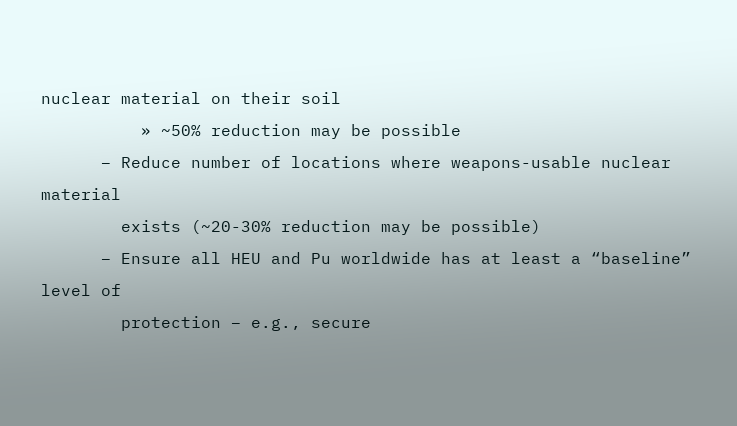nuclear material on their soil
          » ~50% reduction may be possible
      – Reduce number of locations where weapons-usable nuclear material
        exists (~20-30% reduction may be possible)
      – Ensure all HEU and Pu worldwide has at least a “baseline” level of
        protection – e.g., secure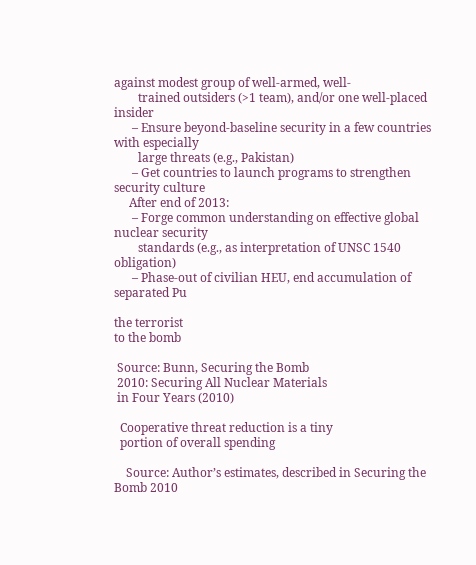against modest group of well-armed, well-
        trained outsiders (>1 team), and/or one well-placed insider
      – Ensure beyond-baseline security in a few countries with especially
        large threats (e.g., Pakistan)
      – Get countries to launch programs to strengthen security culture
     After end of 2013:
      – Forge common understanding on effective global nuclear security
        standards (e.g., as interpretation of UNSC 1540 obligation)
      – Phase-out of civilian HEU, end accumulation of separated Pu

the terrorist
to the bomb

 Source: Bunn, Securing the Bomb
 2010: Securing All Nuclear Materials
 in Four Years (2010)

  Cooperative threat reduction is a tiny
  portion of overall spending

    Source: Author’s estimates, described in Securing the Bomb 2010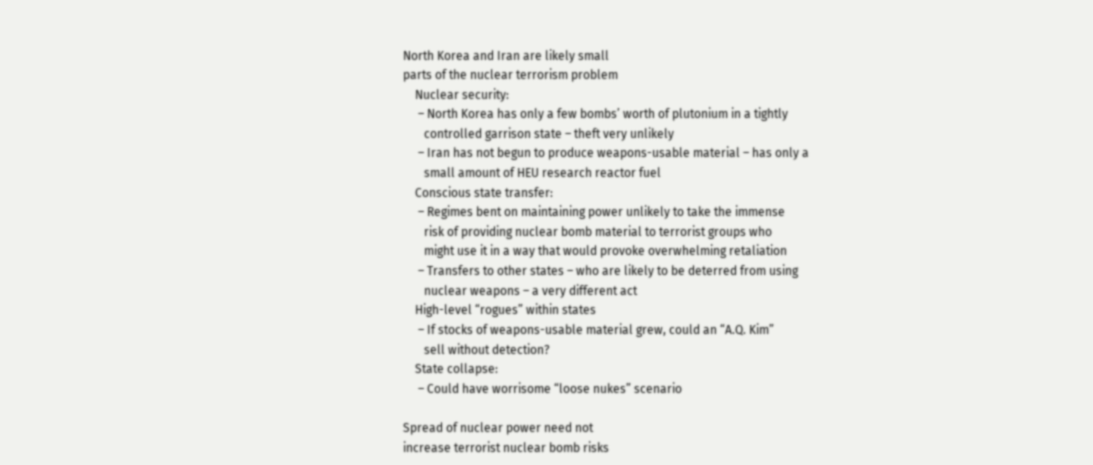North Korea and Iran are likely small
parts of the nuclear terrorism problem
    Nuclear security:
     – North Korea has only a few bombs’ worth of plutonium in a tightly
       controlled garrison state – theft very unlikely
     – Iran has not begun to produce weapons-usable material – has only a
       small amount of HEU research reactor fuel
    Conscious state transfer:
     – Regimes bent on maintaining power unlikely to take the immense
       risk of providing nuclear bomb material to terrorist groups who
       might use it in a way that would provoke overwhelming retaliation
     – Transfers to other states – who are likely to be deterred from using
       nuclear weapons – a very different act
    High-level “rogues” within states
     – If stocks of weapons-usable material grew, could an “A.Q. Kim”
       sell without detection?
    State collapse:
     – Could have worrisome “loose nukes” scenario

Spread of nuclear power need not
increase terrorist nuclear bomb risks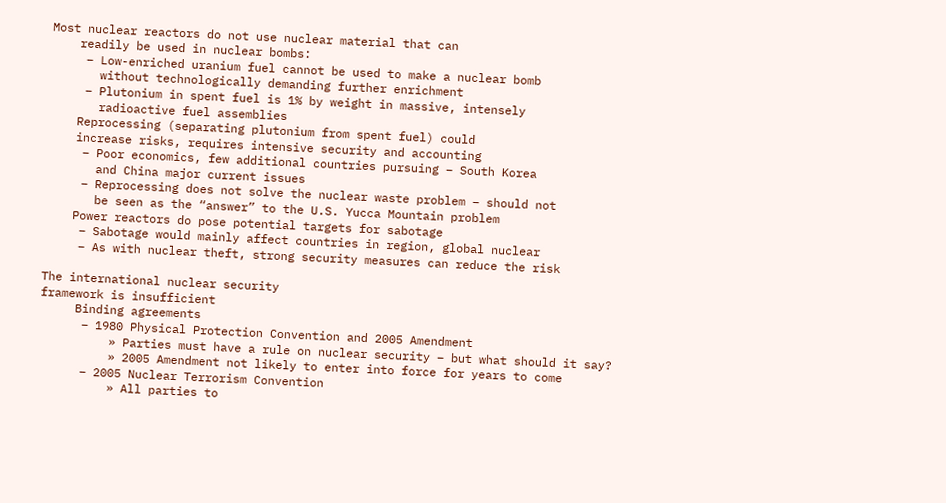Most nuclear reactors do not use nuclear material that can
    readily be used in nuclear bombs:
     – Low-enriched uranium fuel cannot be used to make a nuclear bomb
       without technologically demanding further enrichment
     – Plutonium in spent fuel is 1% by weight in massive, intensely
       radioactive fuel assemblies
    Reprocessing (separating plutonium from spent fuel) could
    increase risks, requires intensive security and accounting
     – Poor economics, few additional countries pursuing – South Korea
       and China major current issues
     – Reprocessing does not solve the nuclear waste problem – should not
       be seen as the “answer” to the U.S. Yucca Mountain problem
    Power reactors do pose potential targets for sabotage
     – Sabotage would mainly affect countries in region, global nuclear
     – As with nuclear theft, strong security measures can reduce the risk

The international nuclear security
framework is insufficient
     Binding agreements
      – 1980 Physical Protection Convention and 2005 Amendment
          » Parties must have a rule on nuclear security – but what should it say?
          » 2005 Amendment not likely to enter into force for years to come
      – 2005 Nuclear Terrorism Convention
          » All parties to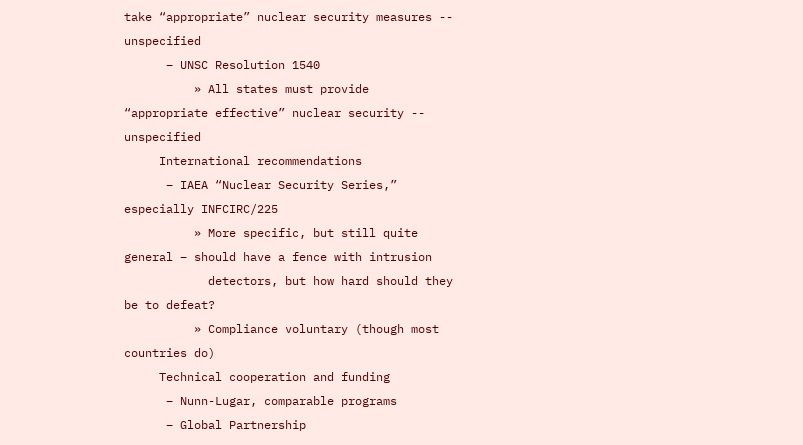take “appropriate” nuclear security measures -- unspecified
      – UNSC Resolution 1540
          » All states must provide “appropriate effective” nuclear security -- unspecified
     International recommendations
      – IAEA “Nuclear Security Series,” especially INFCIRC/225
          » More specific, but still quite general – should have a fence with intrusion
            detectors, but how hard should they be to defeat?
          » Compliance voluntary (though most countries do)
     Technical cooperation and funding
      – Nunn-Lugar, comparable programs
      – Global Partnership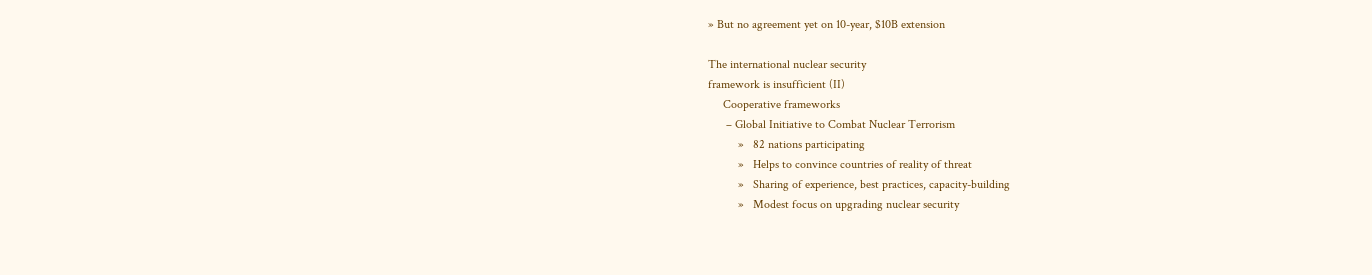» But no agreement yet on 10-year, $10B extension

The international nuclear security
framework is insufficient (II)
     Cooperative frameworks
      – Global Initiative to Combat Nuclear Terrorism
          »   82 nations participating
          »   Helps to convince countries of reality of threat
          »   Sharing of experience, best practices, capacity-building
          »   Modest focus on upgrading nuclear security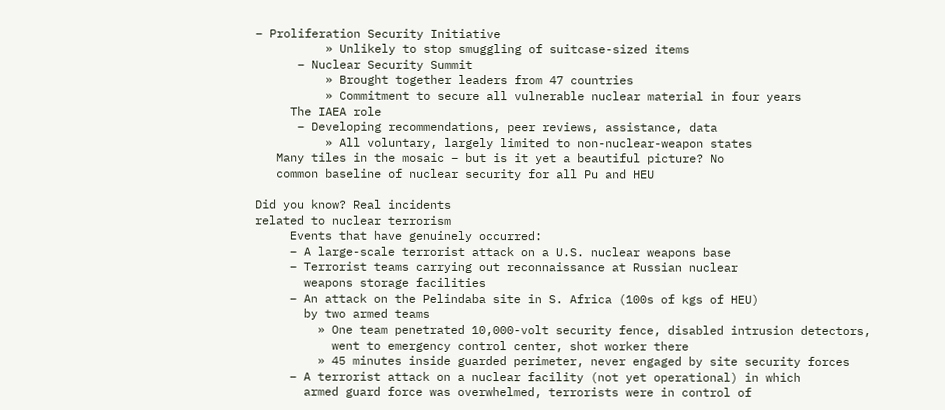– Proliferation Security Initiative
          » Unlikely to stop smuggling of suitcase-sized items
      – Nuclear Security Summit
          » Brought together leaders from 47 countries
          » Commitment to secure all vulnerable nuclear material in four years
     The IAEA role
      – Developing recommendations, peer reviews, assistance, data
          » All voluntary, largely limited to non-nuclear-weapon states
   Many tiles in the mosaic – but is it yet a beautiful picture? No
   common baseline of nuclear security for all Pu and HEU

Did you know? Real incidents
related to nuclear terrorism
     Events that have genuinely occurred:
     – A large-scale terrorist attack on a U.S. nuclear weapons base
     – Terrorist teams carrying out reconnaissance at Russian nuclear
       weapons storage facilities
     – An attack on the Pelindaba site in S. Africa (100s of kgs of HEU)
       by two armed teams
         » One team penetrated 10,000-volt security fence, disabled intrusion detectors,
           went to emergency control center, shot worker there
         » 45 minutes inside guarded perimeter, never engaged by site security forces
     – A terrorist attack on a nuclear facility (not yet operational) in which
       armed guard force was overwhelmed, terrorists were in control of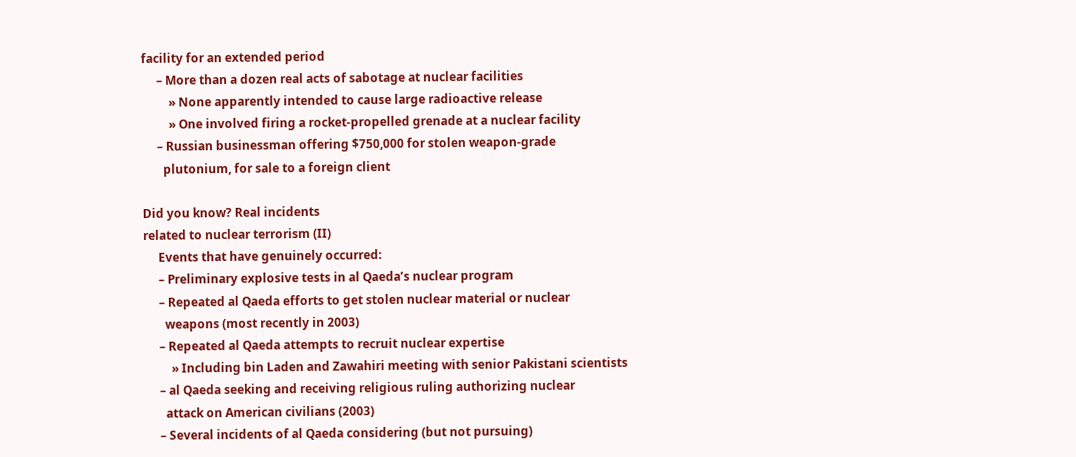facility for an extended period
     – More than a dozen real acts of sabotage at nuclear facilities
         » None apparently intended to cause large radioactive release
         » One involved firing a rocket-propelled grenade at a nuclear facility
     – Russian businessman offering $750,000 for stolen weapon-grade
       plutonium, for sale to a foreign client

Did you know? Real incidents
related to nuclear terrorism (II)
     Events that have genuinely occurred:
     – Preliminary explosive tests in al Qaeda’s nuclear program
     – Repeated al Qaeda efforts to get stolen nuclear material or nuclear
       weapons (most recently in 2003)
     – Repeated al Qaeda attempts to recruit nuclear expertise
         » Including bin Laden and Zawahiri meeting with senior Pakistani scientists
     – al Qaeda seeking and receiving religious ruling authorizing nuclear
       attack on American civilians (2003)
     – Several incidents of al Qaeda considering (but not pursuing)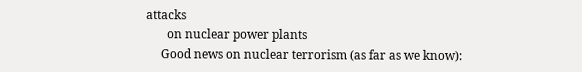attacks
       on nuclear power plants
     Good news on nuclear terrorism (as far as we know):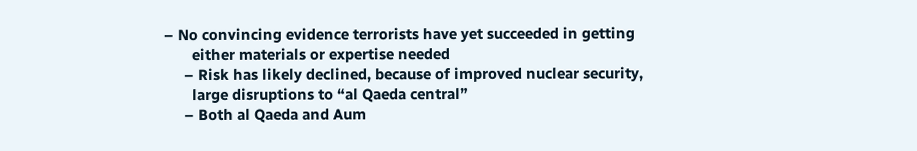– No convincing evidence terrorists have yet succeeded in getting
       either materials or expertise needed
     – Risk has likely declined, because of improved nuclear security,
       large disruptions to “al Qaeda central”
     – Both al Qaeda and Aum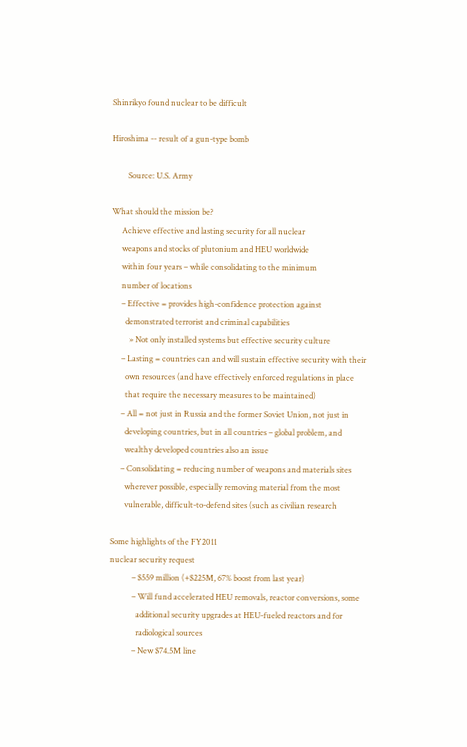Shinrikyo found nuclear to be difficult

Hiroshima -- result of a gun-type bomb

        Source: U.S. Army

What should the mission be?
     Achieve effective and lasting security for all nuclear
     weapons and stocks of plutonium and HEU worldwide
     within four years – while consolidating to the minimum
     number of locations
     – Effective = provides high-confidence protection against
       demonstrated terrorist and criminal capabilities
         » Not only installed systems but effective security culture
     – Lasting = countries can and will sustain effective security with their
       own resources (and have effectively enforced regulations in place
       that require the necessary measures to be maintained)
     – All = not just in Russia and the former Soviet Union, not just in
       developing countries, but in all countries – global problem, and
       wealthy developed countries also an issue
     – Consolidating = reducing number of weapons and materials sites
       wherever possible, especially removing material from the most
       vulnerable, difficult-to-defend sites (such as civilian research

Some highlights of the FY2011
nuclear security request
           – $559 million (+$225M, 67% boost from last year)
           – Will fund accelerated HEU removals, reactor conversions, some
             additional security upgrades at HEU-fueled reactors and for
             radiological sources
           – New $74.5M line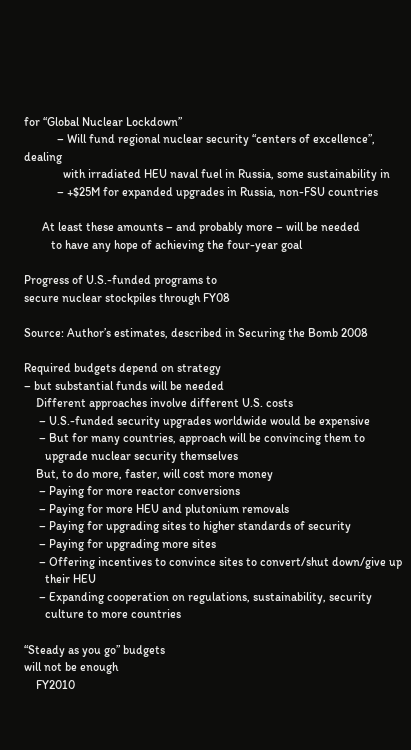for “Global Nuclear Lockdown”
           – Will fund regional nuclear security “centers of excellence”, dealing
             with irradiated HEU naval fuel in Russia, some sustainability in
           – +$25M for expanded upgrades in Russia, non-FSU countries

      At least these amounts – and probably more – will be needed
         to have any hope of achieving the four-year goal

Progress of U.S.-funded programs to
secure nuclear stockpiles through FY08

Source: Author’s estimates, described in Securing the Bomb 2008

Required budgets depend on strategy
– but substantial funds will be needed
    Different approaches involve different U.S. costs
     – U.S.-funded security upgrades worldwide would be expensive
     – But for many countries, approach will be convincing them to
       upgrade nuclear security themselves
    But, to do more, faster, will cost more money
     – Paying for more reactor conversions
     – Paying for more HEU and plutonium removals
     – Paying for upgrading sites to higher standards of security
     – Paying for upgrading more sites
     – Offering incentives to convince sites to convert/shut down/give up
       their HEU
     – Expanding cooperation on regulations, sustainability, security
       culture to more countries

“Steady as you go” budgets
will not be enough
    FY2010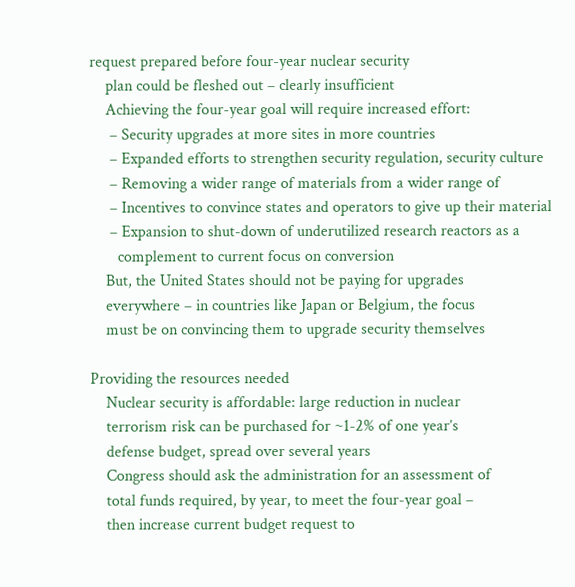request prepared before four-year nuclear security
    plan could be fleshed out – clearly insufficient
    Achieving the four-year goal will require increased effort:
     – Security upgrades at more sites in more countries
     – Expanded efforts to strengthen security regulation, security culture
     – Removing a wider range of materials from a wider range of
     – Incentives to convince states and operators to give up their material
     – Expansion to shut-down of underutilized research reactors as a
       complement to current focus on conversion
    But, the United States should not be paying for upgrades
    everywhere – in countries like Japan or Belgium, the focus
    must be on convincing them to upgrade security themselves

Providing the resources needed
    Nuclear security is affordable: large reduction in nuclear
    terrorism risk can be purchased for ~1-2% of one year’s
    defense budget, spread over several years
    Congress should ask the administration for an assessment of
    total funds required, by year, to meet the four-year goal –
    then increase current budget request to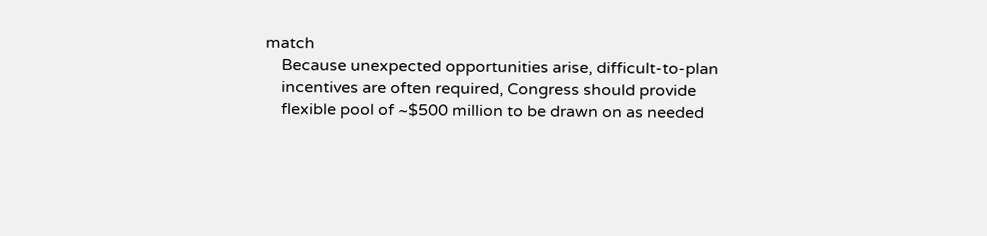match
    Because unexpected opportunities arise, difficult-to-plan
    incentives are often required, Congress should provide
    flexible pool of ~$500 million to be drawn on as needed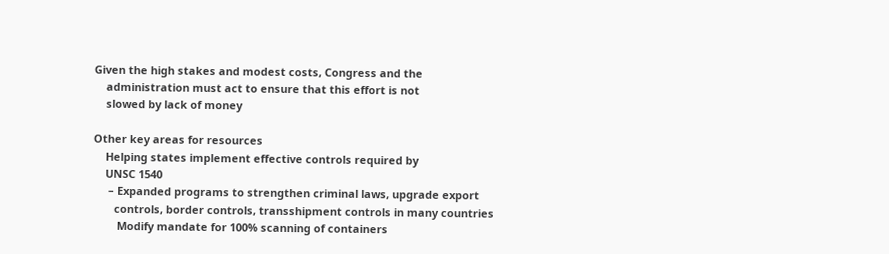Given the high stakes and modest costs, Congress and the
    administration must act to ensure that this effort is not
    slowed by lack of money

Other key areas for resources
    Helping states implement effective controls required by
    UNSC 1540
     – Expanded programs to strengthen criminal laws, upgrade export
       controls, border controls, transshipment controls in many countries
        Modify mandate for 100% scanning of containers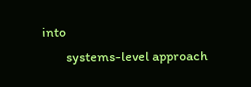into
        systems-level approach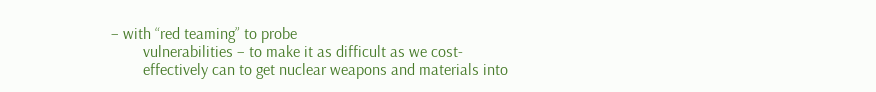– with “red teaming” to probe
        vulnerabilities – to make it as difficult as we cost-
        effectively can to get nuclear weapons and materials into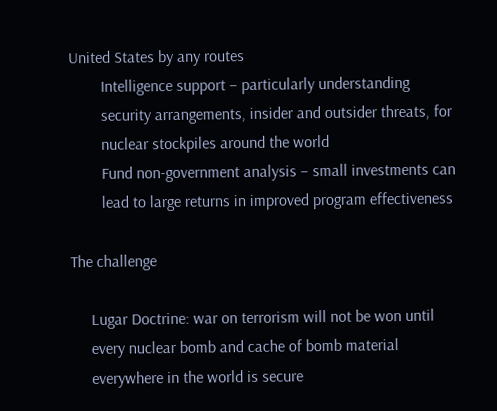United States by any routes
        Intelligence support – particularly understanding
        security arrangements, insider and outsider threats, for
        nuclear stockpiles around the world
        Fund non-government analysis – small investments can
        lead to large returns in improved program effectiveness

The challenge

     Lugar Doctrine: war on terrorism will not be won until
     every nuclear bomb and cache of bomb material
     everywhere in the world is secure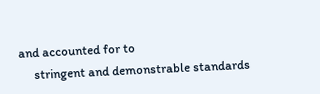and accounted for to
     stringent and demonstrable standards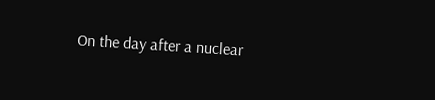On the day after a nuclear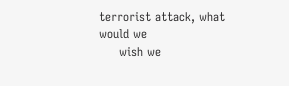terrorist attack, what would we
     wish we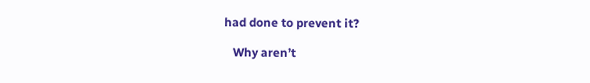had done to prevent it?

   Why aren’t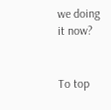we doing it now?


To top